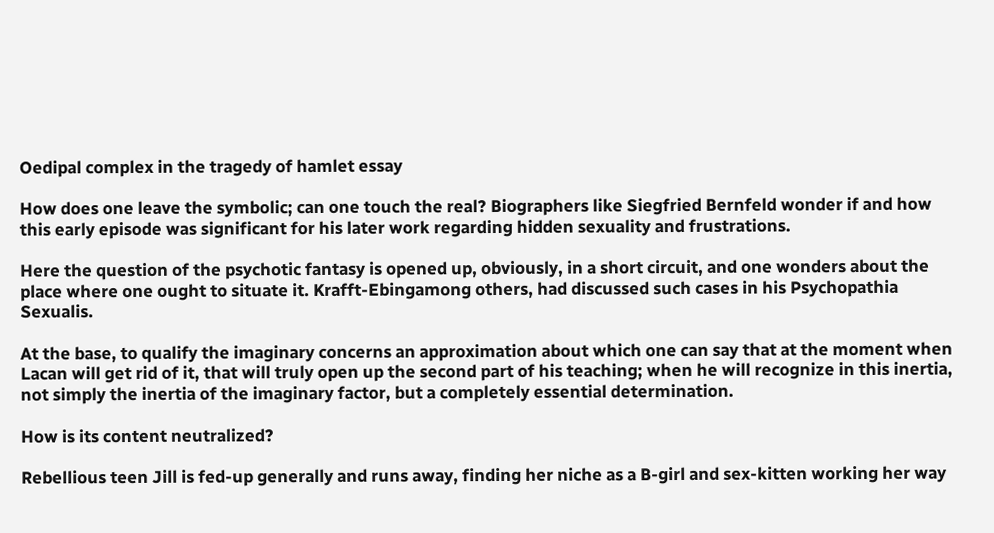Oedipal complex in the tragedy of hamlet essay

How does one leave the symbolic; can one touch the real? Biographers like Siegfried Bernfeld wonder if and how this early episode was significant for his later work regarding hidden sexuality and frustrations.

Here the question of the psychotic fantasy is opened up, obviously, in a short circuit, and one wonders about the place where one ought to situate it. Krafft-Ebingamong others, had discussed such cases in his Psychopathia Sexualis.

At the base, to qualify the imaginary concerns an approximation about which one can say that at the moment when Lacan will get rid of it, that will truly open up the second part of his teaching; when he will recognize in this inertia, not simply the inertia of the imaginary factor, but a completely essential determination.

How is its content neutralized?

Rebellious teen Jill is fed-up generally and runs away, finding her niche as a B-girl and sex-kitten working her way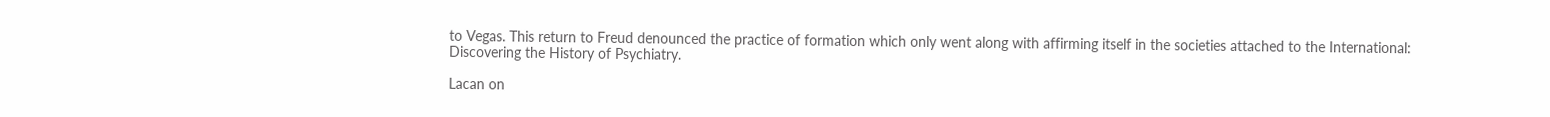to Vegas. This return to Freud denounced the practice of formation which only went along with affirming itself in the societies attached to the International: Discovering the History of Psychiatry.

Lacan on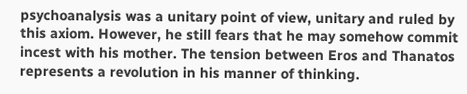psychoanalysis was a unitary point of view, unitary and ruled by this axiom. However, he still fears that he may somehow commit incest with his mother. The tension between Eros and Thanatos represents a revolution in his manner of thinking.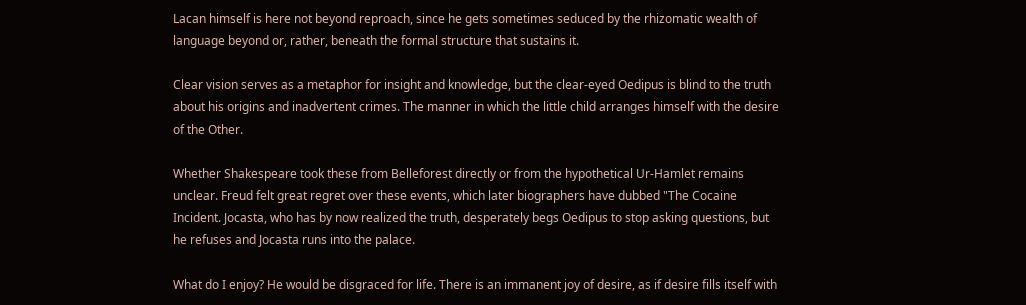Lacan himself is here not beyond reproach, since he gets sometimes seduced by the rhizomatic wealth of language beyond or, rather, beneath the formal structure that sustains it.

Clear vision serves as a metaphor for insight and knowledge, but the clear-eyed Oedipus is blind to the truth about his origins and inadvertent crimes. The manner in which the little child arranges himself with the desire of the Other.

Whether Shakespeare took these from Belleforest directly or from the hypothetical Ur-Hamlet remains unclear. Freud felt great regret over these events, which later biographers have dubbed "The Cocaine Incident. Jocasta, who has by now realized the truth, desperately begs Oedipus to stop asking questions, but he refuses and Jocasta runs into the palace.

What do I enjoy? He would be disgraced for life. There is an immanent joy of desire, as if desire fills itself with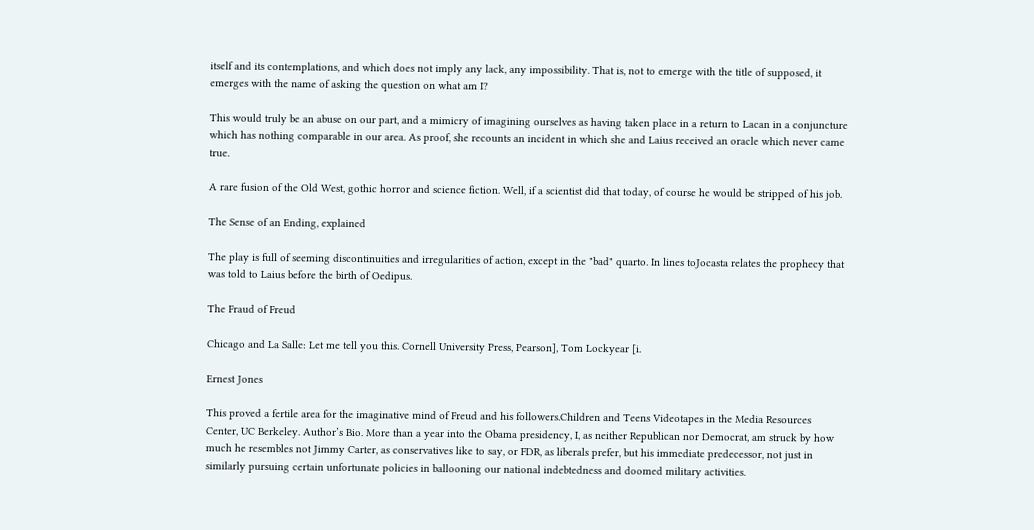itself and its contemplations, and which does not imply any lack, any impossibility. That is, not to emerge with the title of supposed, it emerges with the name of asking the question on what am I?

This would truly be an abuse on our part, and a mimicry of imagining ourselves as having taken place in a return to Lacan in a conjuncture which has nothing comparable in our area. As proof, she recounts an incident in which she and Laius received an oracle which never came true.

A rare fusion of the Old West, gothic horror and science fiction. Well, if a scientist did that today, of course he would be stripped of his job.

The Sense of an Ending, explained

The play is full of seeming discontinuities and irregularities of action, except in the "bad" quarto. In lines toJocasta relates the prophecy that was told to Laius before the birth of Oedipus.

The Fraud of Freud

Chicago and La Salle: Let me tell you this. Cornell University Press, Pearson], Tom Lockyear [i.

Ernest Jones

This proved a fertile area for the imaginative mind of Freud and his followers.Children and Teens Videotapes in the Media Resources Center, UC Berkeley. Author’s Bio. More than a year into the Obama presidency, I, as neither Republican nor Democrat, am struck by how much he resembles not Jimmy Carter, as conservatives like to say, or FDR, as liberals prefer, but his immediate predecessor, not just in similarly pursuing certain unfortunate policies in ballooning our national indebtedness and doomed military activities.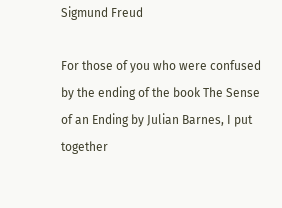Sigmund Freud

For those of you who were confused by the ending of the book The Sense of an Ending by Julian Barnes, I put together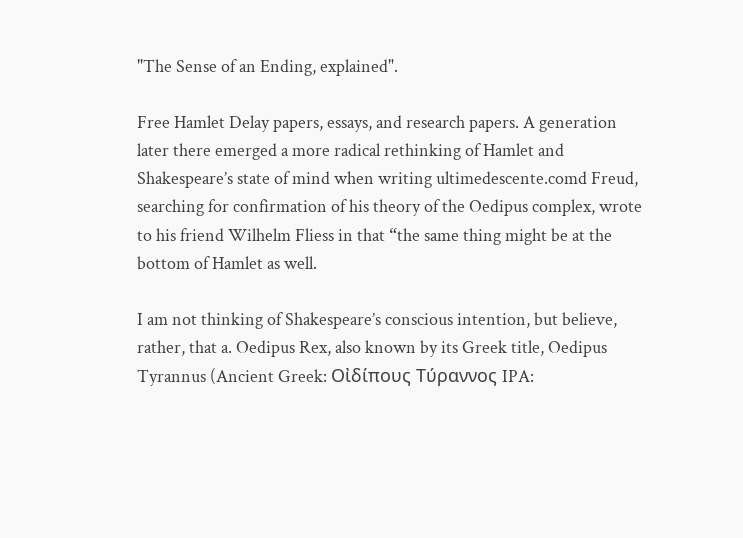"The Sense of an Ending, explained".

Free Hamlet Delay papers, essays, and research papers. A generation later there emerged a more radical rethinking of Hamlet and Shakespeare’s state of mind when writing ultimedescente.comd Freud, searching for confirmation of his theory of the Oedipus complex, wrote to his friend Wilhelm Fliess in that “the same thing might be at the bottom of Hamlet as well.

I am not thinking of Shakespeare’s conscious intention, but believe, rather, that a. Oedipus Rex, also known by its Greek title, Oedipus Tyrannus (Ancient Greek: Οἰδίπους Τύραννος IPA: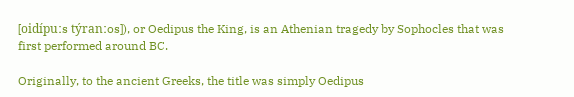[oidípuːs týranːos]), or Oedipus the King, is an Athenian tragedy by Sophocles that was first performed around BC.

Originally, to the ancient Greeks, the title was simply Oedipus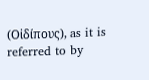(Οἰδίπους), as it is referred to by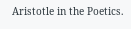Aristotle in the Poetics.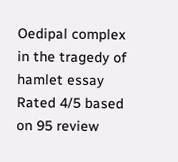Oedipal complex in the tragedy of hamlet essay
Rated 4/5 based on 95 review